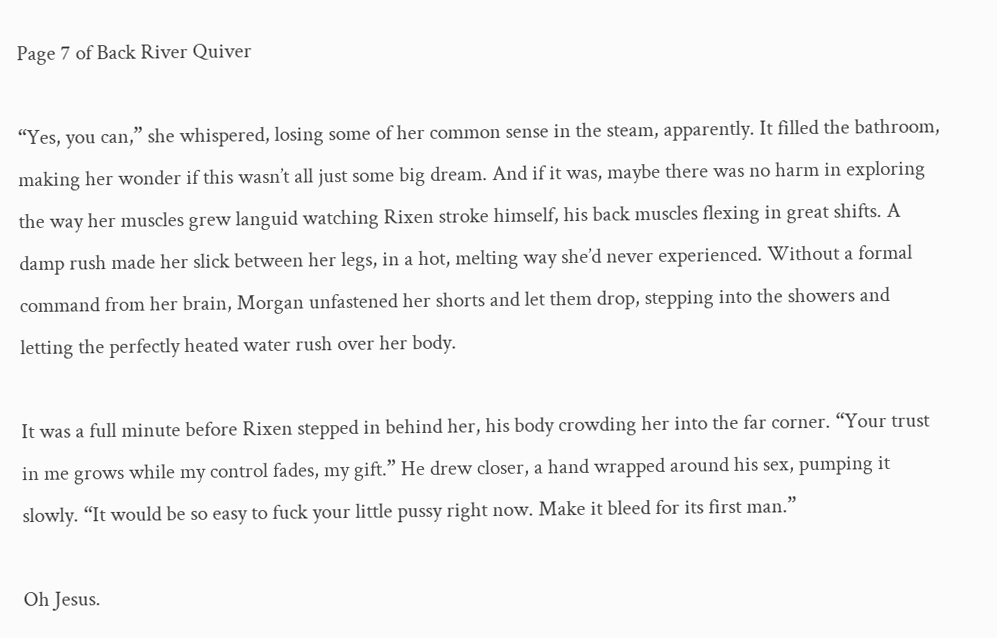Page 7 of Back River Quiver

“Yes, you can,” she whispered, losing some of her common sense in the steam, apparently. It filled the bathroom, making her wonder if this wasn’t all just some big dream. And if it was, maybe there was no harm in exploring the way her muscles grew languid watching Rixen stroke himself, his back muscles flexing in great shifts. A damp rush made her slick between her legs, in a hot, melting way she’d never experienced. Without a formal command from her brain, Morgan unfastened her shorts and let them drop, stepping into the showers and letting the perfectly heated water rush over her body.

It was a full minute before Rixen stepped in behind her, his body crowding her into the far corner. “Your trust in me grows while my control fades, my gift.” He drew closer, a hand wrapped around his sex, pumping it slowly. “It would be so easy to fuck your little pussy right now. Make it bleed for its first man.”

Oh Jesus.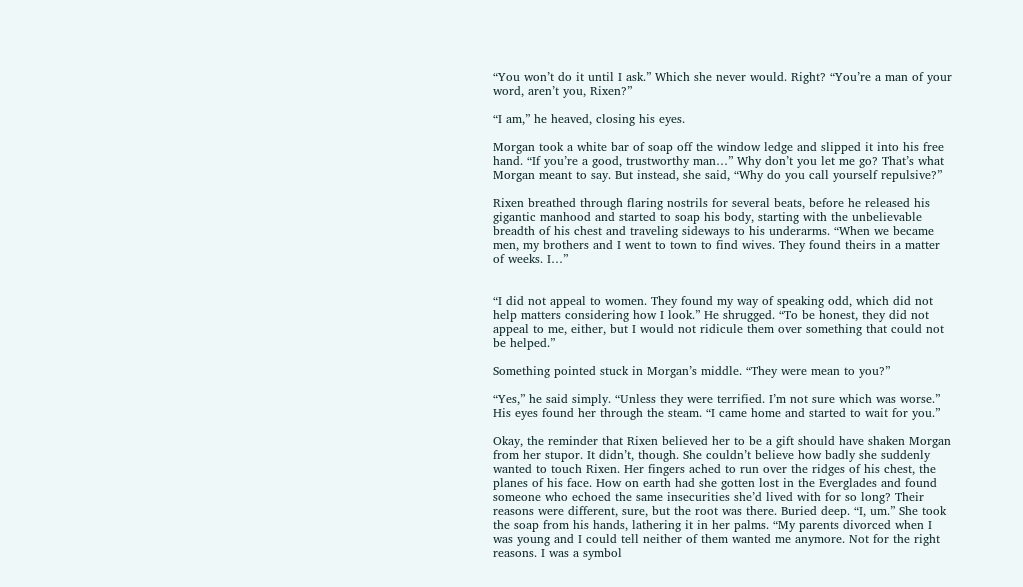“You won’t do it until I ask.” Which she never would. Right? “You’re a man of your word, aren’t you, Rixen?”

“I am,” he heaved, closing his eyes.

Morgan took a white bar of soap off the window ledge and slipped it into his free hand. “If you’re a good, trustworthy man…” Why don’t you let me go? That’s what Morgan meant to say. But instead, she said, “Why do you call yourself repulsive?”

Rixen breathed through flaring nostrils for several beats, before he released his gigantic manhood and started to soap his body, starting with the unbelievable breadth of his chest and traveling sideways to his underarms. “When we became men, my brothers and I went to town to find wives. They found theirs in a matter of weeks. I…”


“I did not appeal to women. They found my way of speaking odd, which did not help matters considering how I look.” He shrugged. “To be honest, they did not appeal to me, either, but I would not ridicule them over something that could not be helped.”

Something pointed stuck in Morgan’s middle. “They were mean to you?”

“Yes,” he said simply. “Unless they were terrified. I’m not sure which was worse.” His eyes found her through the steam. “I came home and started to wait for you.”

Okay, the reminder that Rixen believed her to be a gift should have shaken Morgan from her stupor. It didn’t, though. She couldn’t believe how badly she suddenly wanted to touch Rixen. Her fingers ached to run over the ridges of his chest, the planes of his face. How on earth had she gotten lost in the Everglades and found someone who echoed the same insecurities she’d lived with for so long? Their reasons were different, sure, but the root was there. Buried deep. “I, um.” She took the soap from his hands, lathering it in her palms. “My parents divorced when I was young and I could tell neither of them wanted me anymore. Not for the right reasons. I was a symbol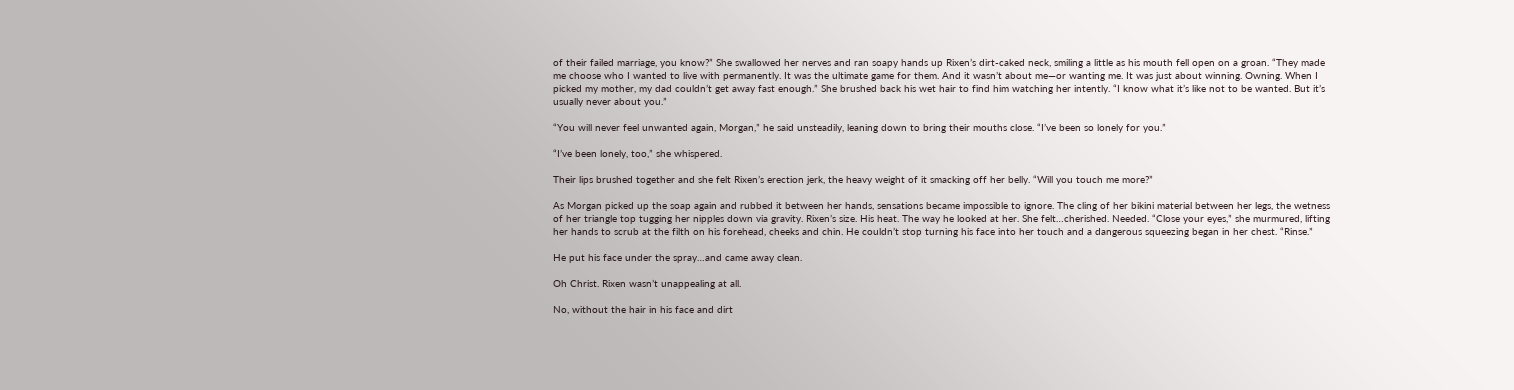of their failed marriage, you know?” She swallowed her nerves and ran soapy hands up Rixen’s dirt-caked neck, smiling a little as his mouth fell open on a groan. “They made me choose who I wanted to live with permanently. It was the ultimate game for them. And it wasn’t about me—or wanting me. It was just about winning. Owning. When I picked my mother, my dad couldn’t get away fast enough.” She brushed back his wet hair to find him watching her intently. “I know what it’s like not to be wanted. But it’s usually never about you.”

“You will never feel unwanted again, Morgan,” he said unsteadily, leaning down to bring their mouths close. “I’ve been so lonely for you.”

“I’ve been lonely, too,” she whispered.

Their lips brushed together and she felt Rixen’s erection jerk, the heavy weight of it smacking off her belly. “Will you touch me more?”

As Morgan picked up the soap again and rubbed it between her hands, sensations became impossible to ignore. The cling of her bikini material between her legs, the wetness of her triangle top tugging her nipples down via gravity. Rixen’s size. His heat. The way he looked at her. She felt…cherished. Needed. “Close your eyes,” she murmured, lifting her hands to scrub at the filth on his forehead, cheeks and chin. He couldn’t stop turning his face into her touch and a dangerous squeezing began in her chest. “Rinse.”

He put his face under the spray…and came away clean.

Oh Christ. Rixen wasn’t unappealing at all.

No, without the hair in his face and dirt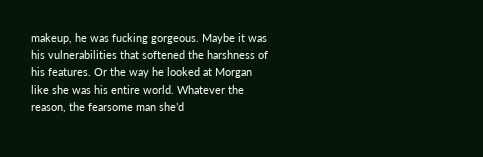makeup, he was fucking gorgeous. Maybe it was his vulnerabilities that softened the harshness of his features. Or the way he looked at Morgan like she was his entire world. Whatever the reason, the fearsome man she’d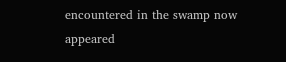encountered in the swamp now appeared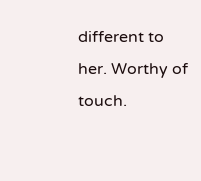different to her. Worthy of touch.